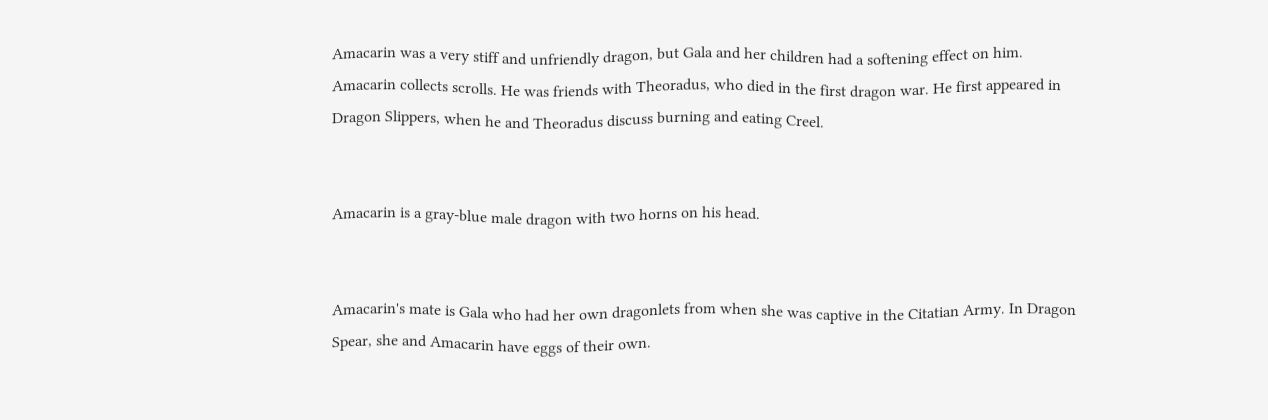Amacarin was a very stiff and unfriendly dragon, but Gala and her children had a softening effect on him. Amacarin collects scrolls. He was friends with Theoradus, who died in the first dragon war. He first appeared in Dragon Slippers, when he and Theoradus discuss burning and eating Creel.


Amacarin is a gray-blue male dragon with two horns on his head.


Amacarin's mate is Gala who had her own dragonlets from when she was captive in the Citatian Army. In Dragon Spear, she and Amacarin have eggs of their own.